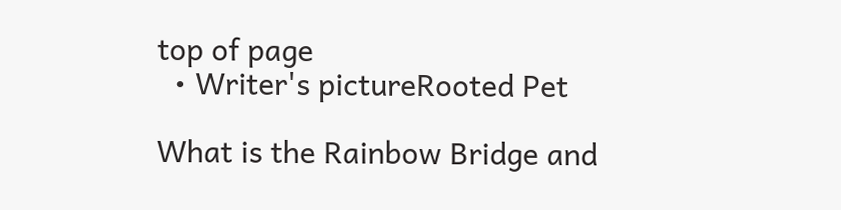top of page
  • Writer's pictureRooted Pet

What is the Rainbow Bridge and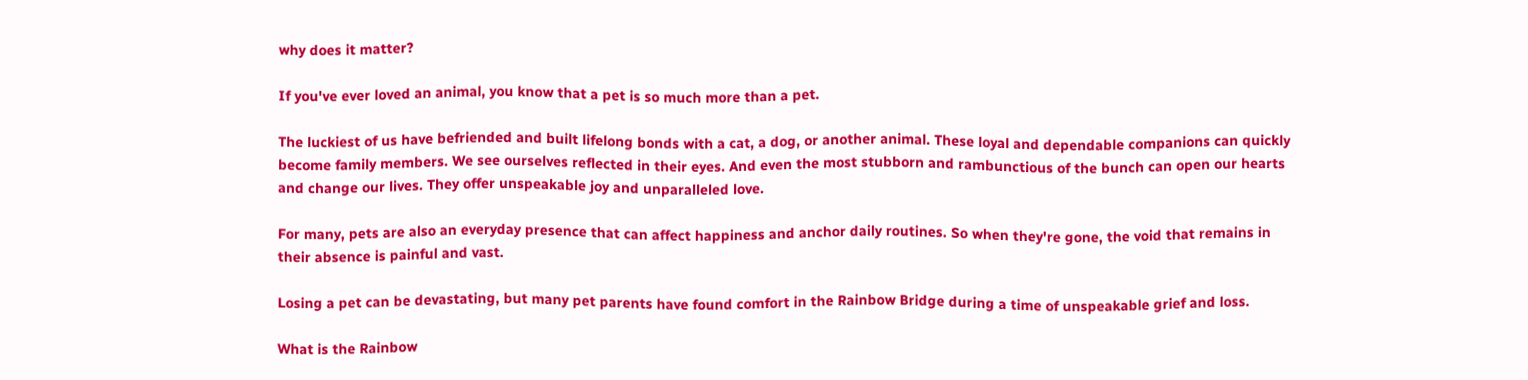why does it matter?

If you've ever loved an animal, you know that a pet is so much more than a pet.

The luckiest of us have befriended and built lifelong bonds with a cat, a dog, or another animal. These loyal and dependable companions can quickly become family members. We see ourselves reflected in their eyes. And even the most stubborn and rambunctious of the bunch can open our hearts and change our lives. They offer unspeakable joy and unparalleled love.

For many, pets are also an everyday presence that can affect happiness and anchor daily routines. So when they're gone, the void that remains in their absence is painful and vast.

Losing a pet can be devastating, but many pet parents have found comfort in the Rainbow Bridge during a time of unspeakable grief and loss.

What is the Rainbow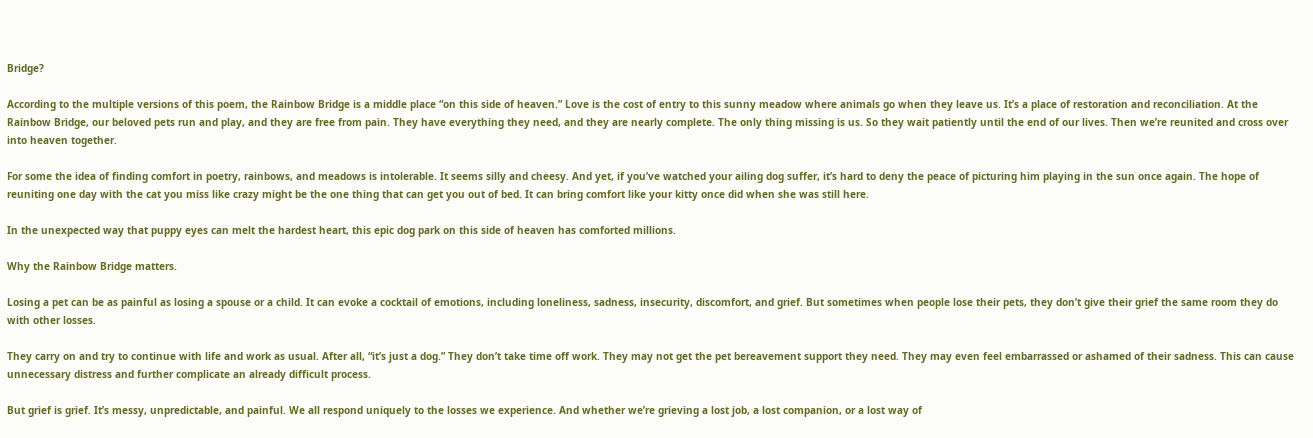Bridge?

According to the multiple versions of this poem, the Rainbow Bridge is a middle place “on this side of heaven.” Love is the cost of entry to this sunny meadow where animals go when they leave us. It’s a place of restoration and reconciliation. At the Rainbow Bridge, our beloved pets run and play, and they are free from pain. They have everything they need, and they are nearly complete. The only thing missing is us. So they wait patiently until the end of our lives. Then we’re reunited and cross over into heaven together.

For some the idea of finding comfort in poetry, rainbows, and meadows is intolerable. It seems silly and cheesy. And yet, if you’ve watched your ailing dog suffer, it’s hard to deny the peace of picturing him playing in the sun once again. The hope of reuniting one day with the cat you miss like crazy might be the one thing that can get you out of bed. It can bring comfort like your kitty once did when she was still here.

In the unexpected way that puppy eyes can melt the hardest heart, this epic dog park on this side of heaven has comforted millions.

Why the Rainbow Bridge matters.

Losing a pet can be as painful as losing a spouse or a child. It can evoke a cocktail of emotions, including loneliness, sadness, insecurity, discomfort, and grief. But sometimes when people lose their pets, they don’t give their grief the same room they do with other losses.

They carry on and try to continue with life and work as usual. After all, “it’s just a dog.” They don’t take time off work. They may not get the pet bereavement support they need. They may even feel embarrassed or ashamed of their sadness. This can cause unnecessary distress and further complicate an already difficult process.

But grief is grief. It’s messy, unpredictable, and painful. We all respond uniquely to the losses we experience. And whether we’re grieving a lost job, a lost companion, or a lost way of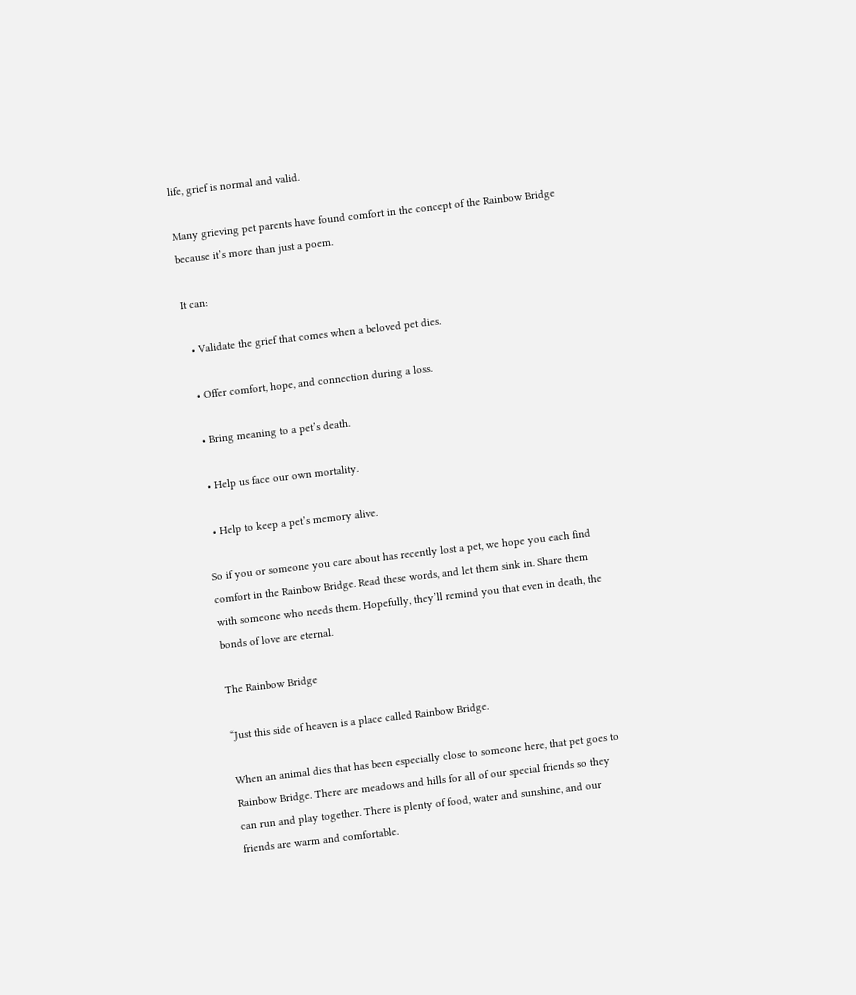life, grief is normal and valid.

Many grieving pet parents have found comfort in the concept of the Rainbow Bridge because it’s more than just a poem.

It can:

  • Validate the grief that comes when a beloved pet dies.

  • Offer comfort, hope, and connection during a loss.

  • Bring meaning to a pet’s death.

  • Help us face our own mortality.

  • Help to keep a pet’s memory alive.

So if you or someone you care about has recently lost a pet, we hope you each find comfort in the Rainbow Bridge. Read these words, and let them sink in. Share them with someone who needs them. Hopefully, they’ll remind you that even in death, the bonds of love are eternal.

The Rainbow Bridge

“Just this side of heaven is a place called Rainbow Bridge.

When an animal dies that has been especially close to someone here, that pet goes to Rainbow Bridge. There are meadows and hills for all of our special friends so they can run and play together. There is plenty of food, water and sunshine, and our friends are warm and comfortable.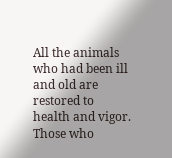All the animals who had been ill and old are restored to health and vigor. Those who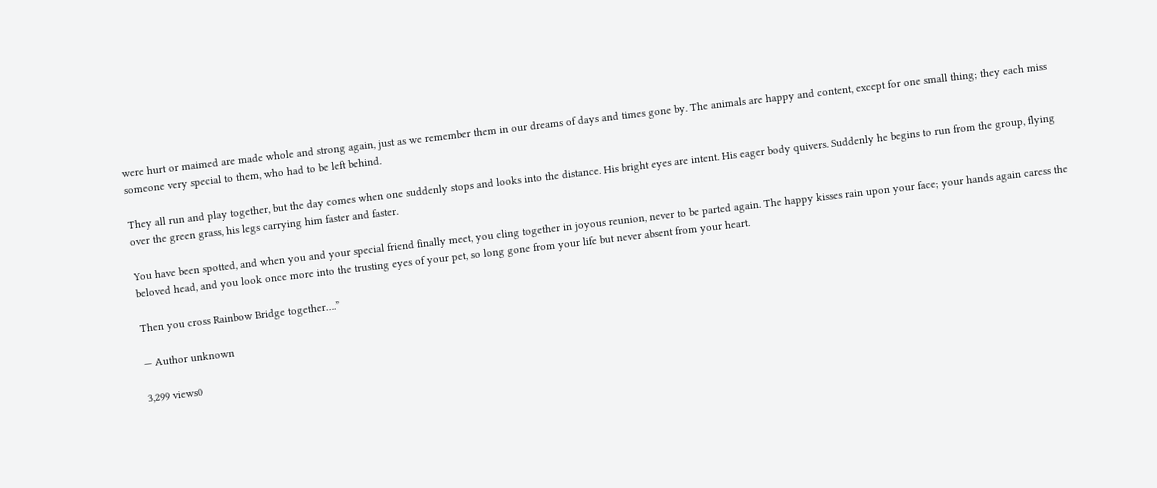were hurt or maimed are made whole and strong again, just as we remember them in our dreams of days and times gone by. The animals are happy and content, except for one small thing; they each miss someone very special to them, who had to be left behind.

They all run and play together, but the day comes when one suddenly stops and looks into the distance. His bright eyes are intent. His eager body quivers. Suddenly he begins to run from the group, flying over the green grass, his legs carrying him faster and faster.

You have been spotted, and when you and your special friend finally meet, you cling together in joyous reunion, never to be parted again. The happy kisses rain upon your face; your hands again caress the beloved head, and you look once more into the trusting eyes of your pet, so long gone from your life but never absent from your heart.

Then you cross Rainbow Bridge together….”

— Author unknown

3,299 views0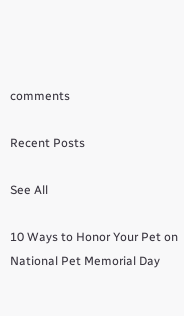comments

Recent Posts

See All

10 Ways to Honor Your Pet on National Pet Memorial Day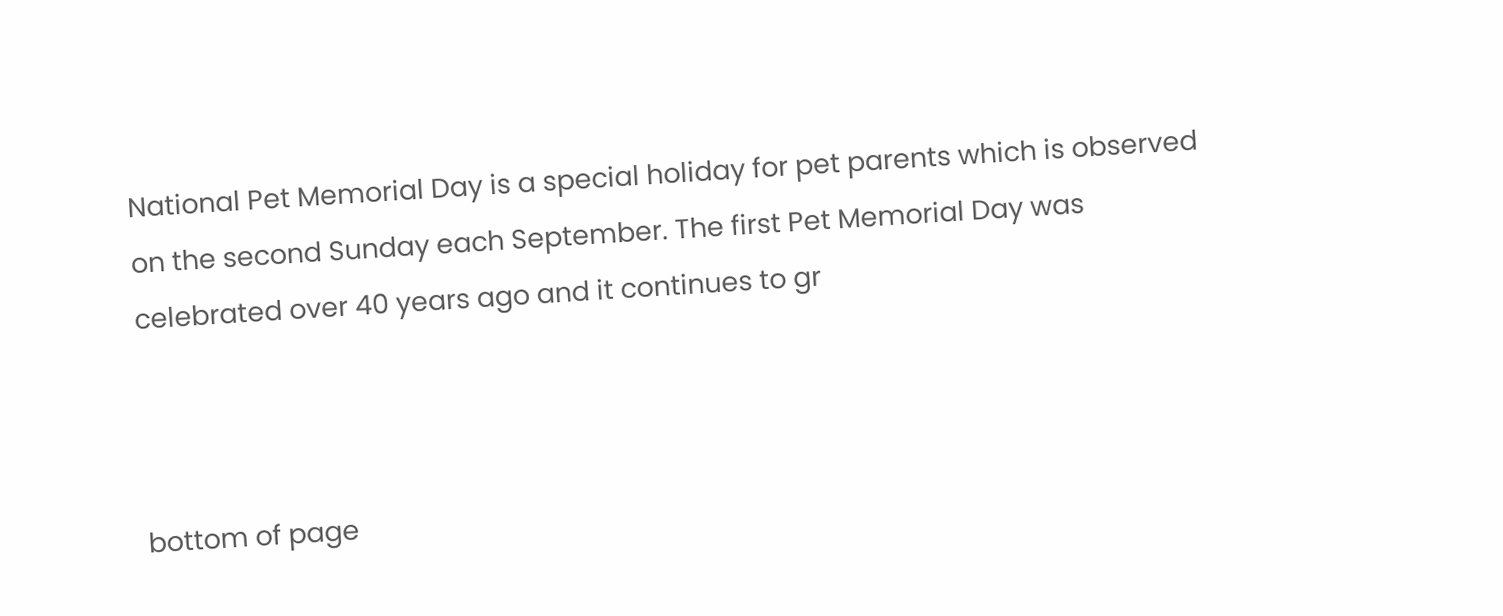National Pet Memorial Day is a special holiday for pet parents which is observed on the second Sunday each September. The first Pet Memorial Day was celebrated over 40 years ago and it continues to gr



bottom of page